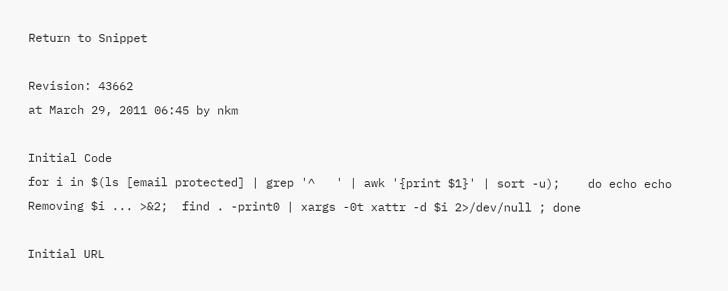Return to Snippet

Revision: 43662
at March 29, 2011 06:45 by nkm

Initial Code
for i in $(ls [email protected] | grep '^   ' | awk '{print $1}' | sort -u);    do echo echo Removing $i ... >&2;  find . -print0 | xargs -0t xattr -d $i 2>/dev/null ; done

Initial URL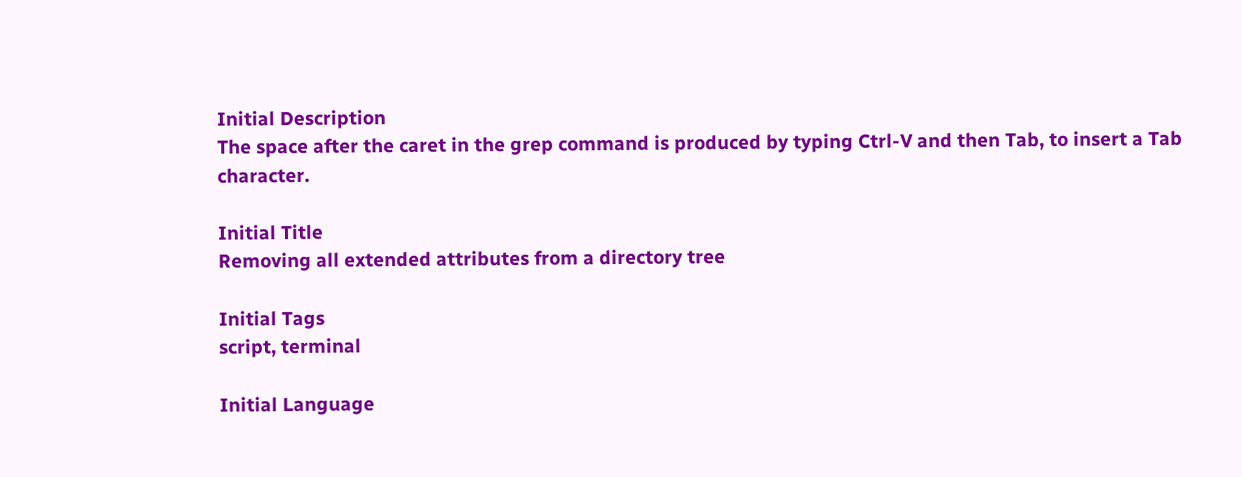Initial Description
The space after the caret in the grep command is produced by typing Ctrl-V and then Tab, to insert a Tab character.

Initial Title
Removing all extended attributes from a directory tree

Initial Tags
script, terminal

Initial Language